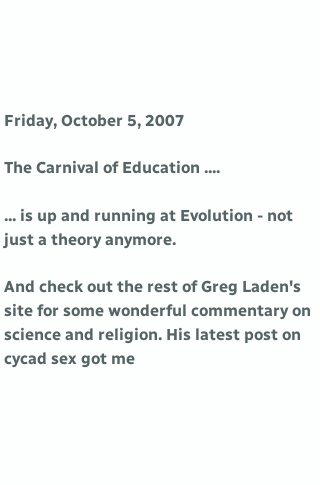Friday, October 5, 2007

The Carnival of Education ....

... is up and running at Evolution - not just a theory anymore.

And check out the rest of Greg Laden's site for some wonderful commentary on science and religion. His latest post on cycad sex got me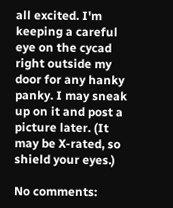all excited. I'm keeping a careful eye on the cycad right outside my door for any hanky panky. I may sneak up on it and post a picture later. (It may be X-rated, so shield your eyes.)

No comments: